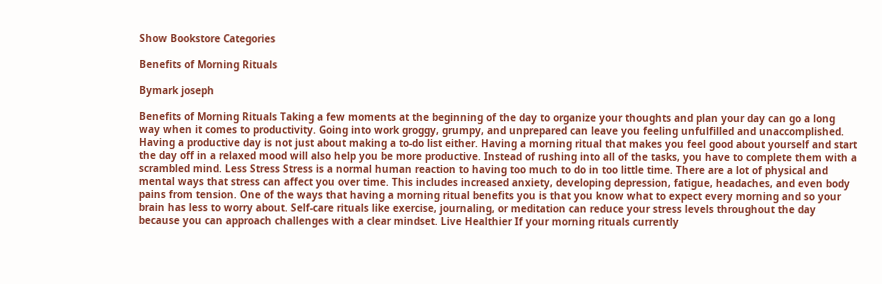Show Bookstore Categories

Benefits of Morning Rituals

Bymark joseph

Benefits of Morning Rituals Taking a few moments at the beginning of the day to organize your thoughts and plan your day can go a long way when it comes to productivity. Going into work groggy, grumpy, and unprepared can leave you feeling unfulfilled and unaccomplished. Having a productive day is not just about making a to-do list either. Having a morning ritual that makes you feel good about yourself and start the day off in a relaxed mood will also help you be more productive. Instead of rushing into all of the tasks, you have to complete them with a scrambled mind. Less Stress Stress is a normal human reaction to having too much to do in too little time. There are a lot of physical and mental ways that stress can affect you over time. This includes increased anxiety, developing depression, fatigue, headaches, and even body pains from tension. One of the ways that having a morning ritual benefits you is that you know what to expect every morning and so your brain has less to worry about. Self-care rituals like exercise, journaling, or meditation can reduce your stress levels throughout the day because you can approach challenges with a clear mindset. Live Healthier If your morning rituals currently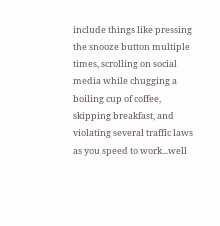include things like pressing the snooze button multiple times, scrolling on social media while chugging a boiling cup of coffee, skipping breakfast, and violating several traffic laws as you speed to work...well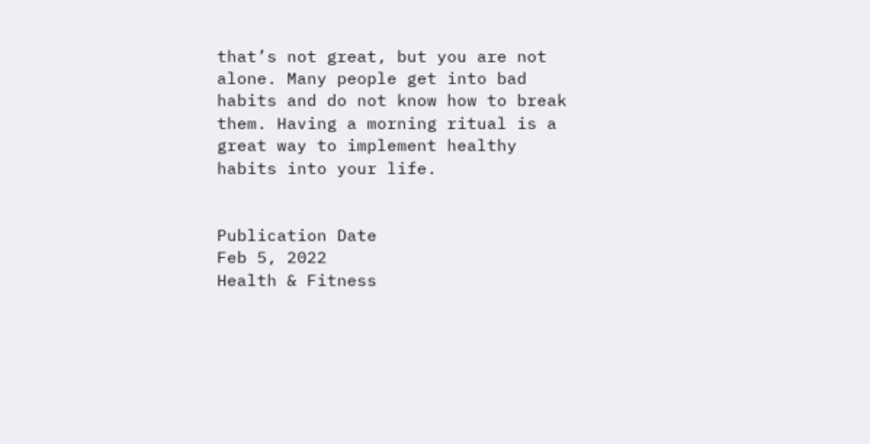that’s not great, but you are not alone. Many people get into bad habits and do not know how to break them. Having a morning ritual is a great way to implement healthy habits into your life.


Publication Date
Feb 5, 2022
Health & Fitness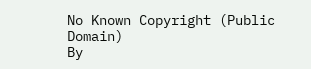No Known Copyright (Public Domain)
By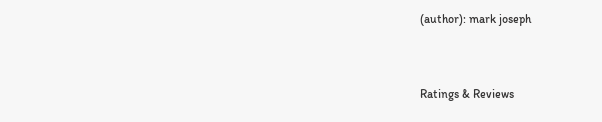(author): mark joseph



Ratings & Reviews